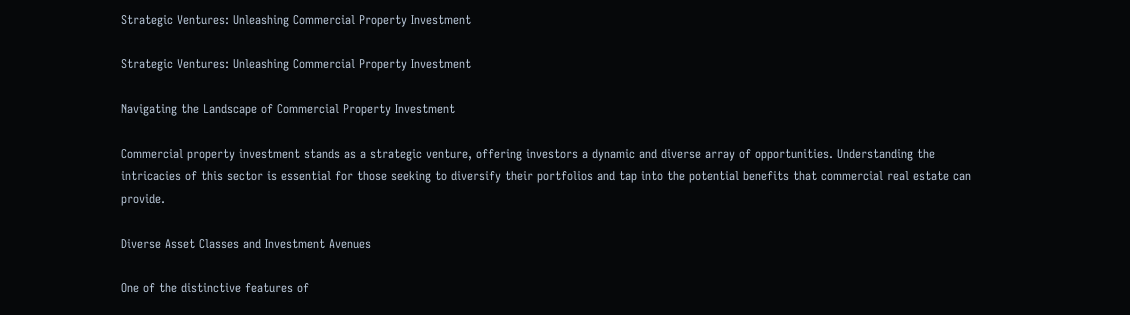Strategic Ventures: Unleashing Commercial Property Investment

Strategic Ventures: Unleashing Commercial Property Investment

Navigating the Landscape of Commercial Property Investment

Commercial property investment stands as a strategic venture, offering investors a dynamic and diverse array of opportunities. Understanding the intricacies of this sector is essential for those seeking to diversify their portfolios and tap into the potential benefits that commercial real estate can provide.

Diverse Asset Classes and Investment Avenues

One of the distinctive features of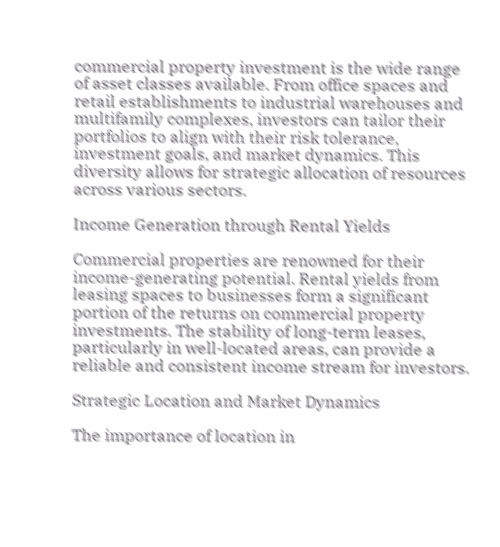commercial property investment is the wide range of asset classes available. From office spaces and retail establishments to industrial warehouses and multifamily complexes, investors can tailor their portfolios to align with their risk tolerance, investment goals, and market dynamics. This diversity allows for strategic allocation of resources across various sectors.

Income Generation through Rental Yields

Commercial properties are renowned for their income-generating potential. Rental yields from leasing spaces to businesses form a significant portion of the returns on commercial property investments. The stability of long-term leases, particularly in well-located areas, can provide a reliable and consistent income stream for investors.

Strategic Location and Market Dynamics

The importance of location in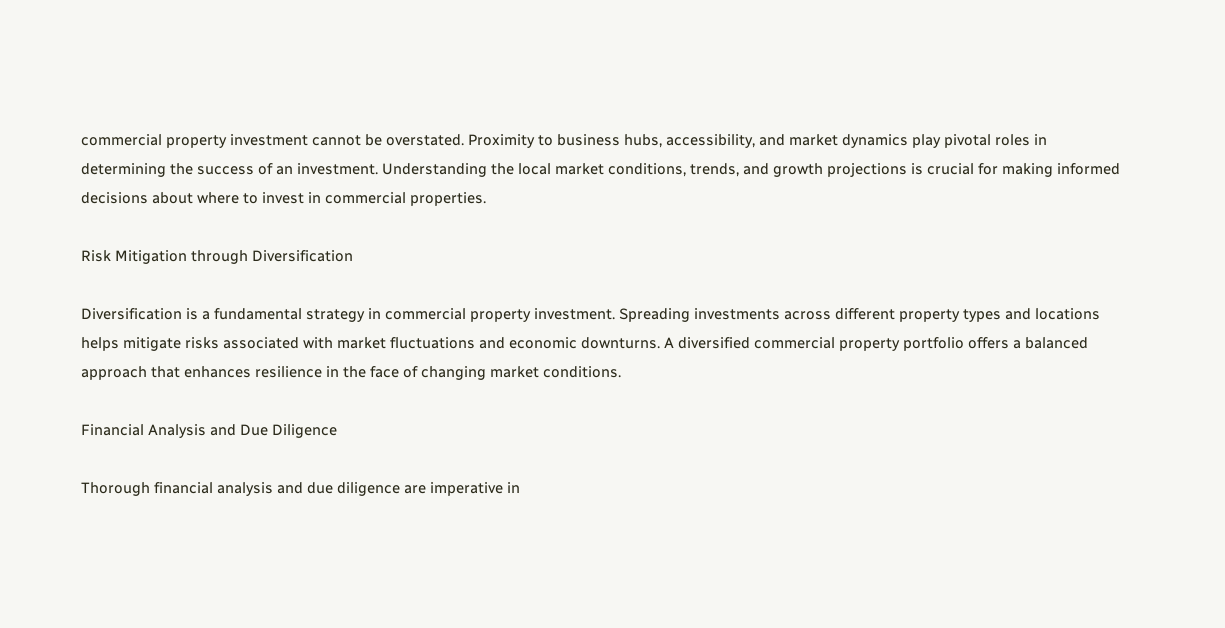commercial property investment cannot be overstated. Proximity to business hubs, accessibility, and market dynamics play pivotal roles in determining the success of an investment. Understanding the local market conditions, trends, and growth projections is crucial for making informed decisions about where to invest in commercial properties.

Risk Mitigation through Diversification

Diversification is a fundamental strategy in commercial property investment. Spreading investments across different property types and locations helps mitigate risks associated with market fluctuations and economic downturns. A diversified commercial property portfolio offers a balanced approach that enhances resilience in the face of changing market conditions.

Financial Analysis and Due Diligence

Thorough financial analysis and due diligence are imperative in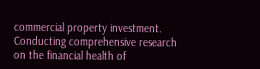commercial property investment. Conducting comprehensive research on the financial health of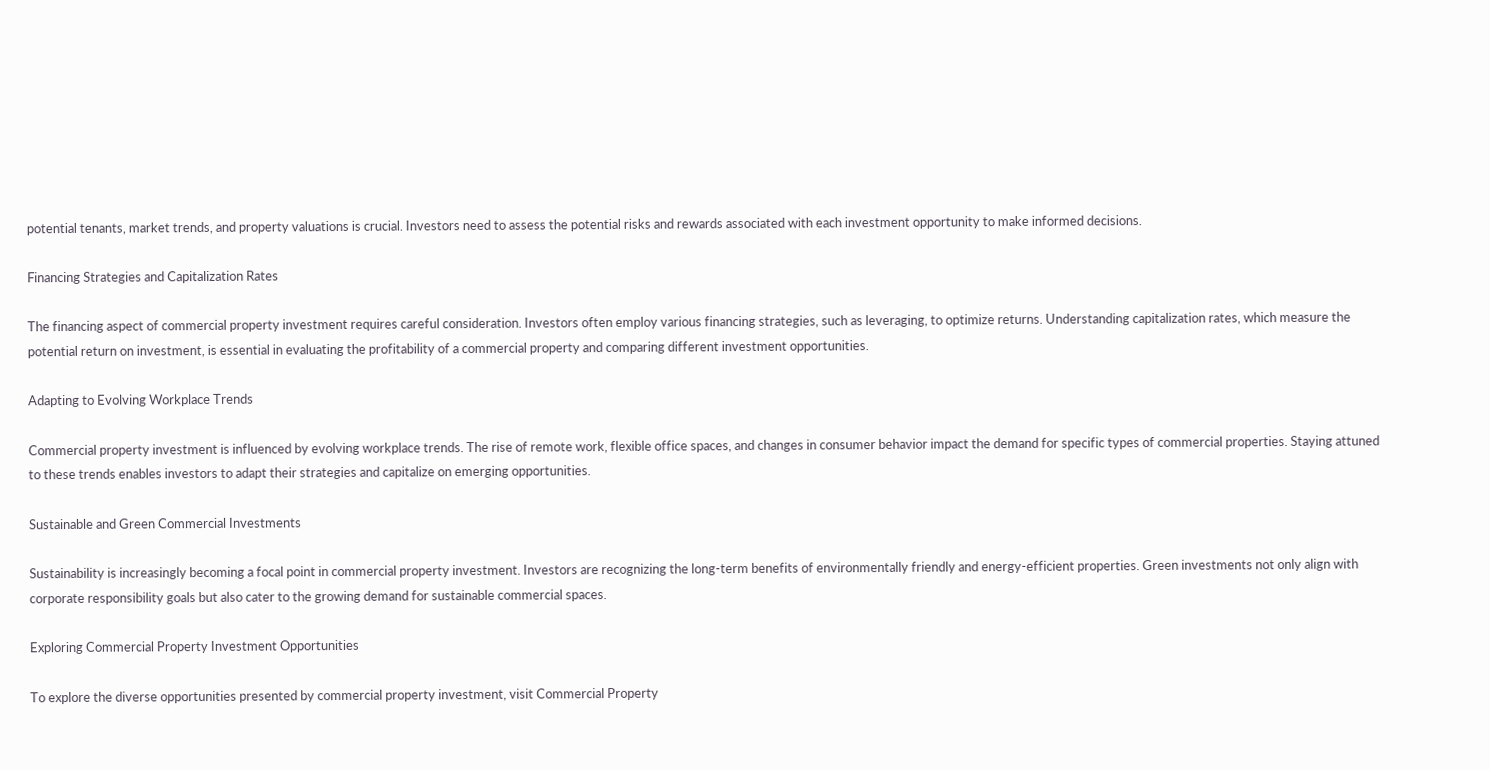potential tenants, market trends, and property valuations is crucial. Investors need to assess the potential risks and rewards associated with each investment opportunity to make informed decisions.

Financing Strategies and Capitalization Rates

The financing aspect of commercial property investment requires careful consideration. Investors often employ various financing strategies, such as leveraging, to optimize returns. Understanding capitalization rates, which measure the potential return on investment, is essential in evaluating the profitability of a commercial property and comparing different investment opportunities.

Adapting to Evolving Workplace Trends

Commercial property investment is influenced by evolving workplace trends. The rise of remote work, flexible office spaces, and changes in consumer behavior impact the demand for specific types of commercial properties. Staying attuned to these trends enables investors to adapt their strategies and capitalize on emerging opportunities.

Sustainable and Green Commercial Investments

Sustainability is increasingly becoming a focal point in commercial property investment. Investors are recognizing the long-term benefits of environmentally friendly and energy-efficient properties. Green investments not only align with corporate responsibility goals but also cater to the growing demand for sustainable commercial spaces.

Exploring Commercial Property Investment Opportunities

To explore the diverse opportunities presented by commercial property investment, visit Commercial Property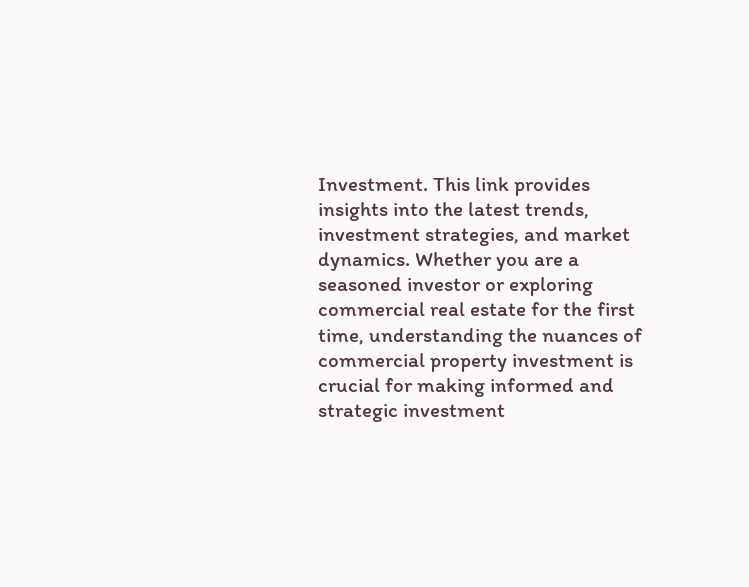Investment. This link provides insights into the latest trends, investment strategies, and market dynamics. Whether you are a seasoned investor or exploring commercial real estate for the first time, understanding the nuances of commercial property investment is crucial for making informed and strategic investment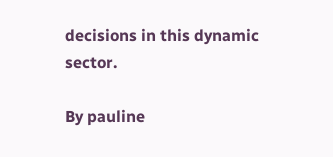decisions in this dynamic sector.

By pauline